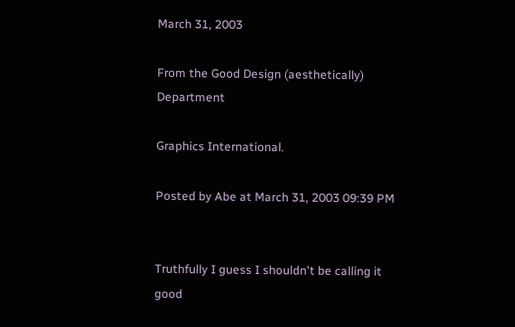March 31, 2003

From the Good Design (aesthetically) Department

Graphics International.

Posted by Abe at March 31, 2003 09:39 PM


Truthfully I guess I shouldn't be calling it good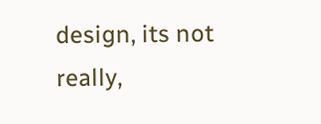design, its not really,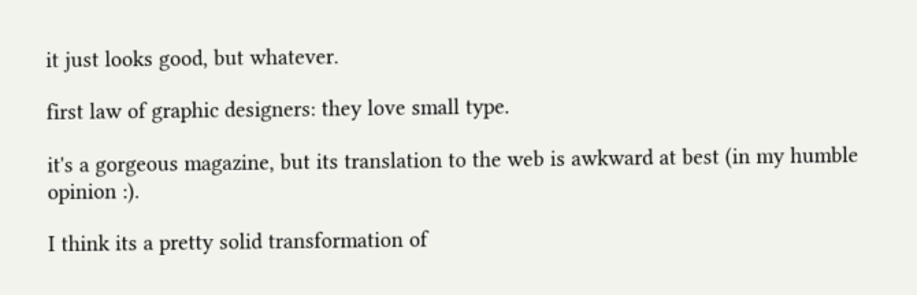it just looks good, but whatever.

first law of graphic designers: they love small type.

it's a gorgeous magazine, but its translation to the web is awkward at best (in my humble opinion :).

I think its a pretty solid transformation of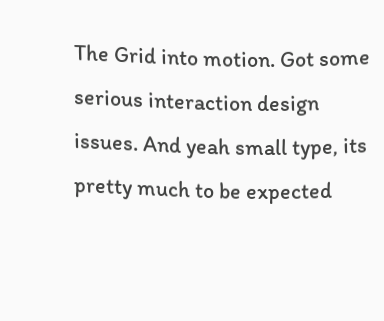The Grid into motion. Got some serious interaction design issues. And yeah small type, its pretty much to be expected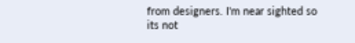from designers. I'm near sighted so its not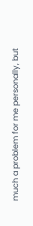much a problem for me personally, but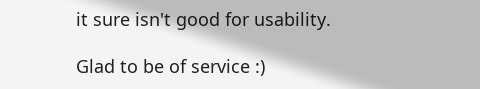it sure isn't good for usability.

Glad to be of service :)